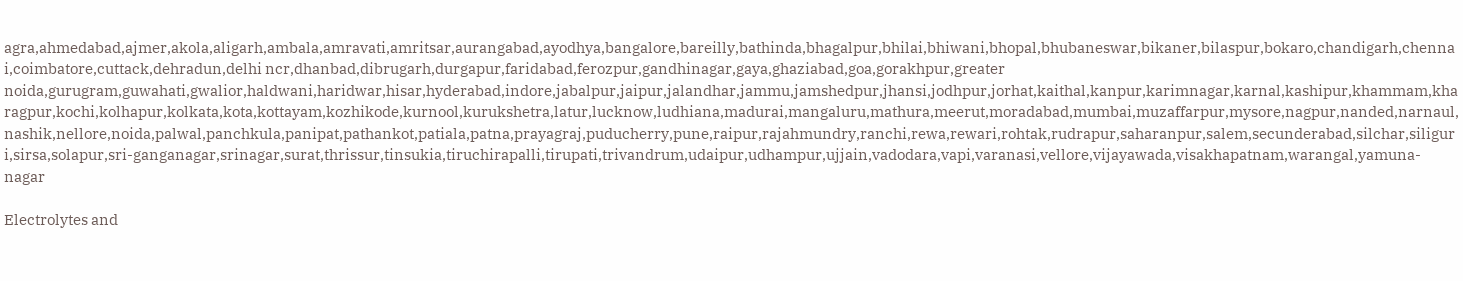agra,ahmedabad,ajmer,akola,aligarh,ambala,amravati,amritsar,aurangabad,ayodhya,bangalore,bareilly,bathinda,bhagalpur,bhilai,bhiwani,bhopal,bhubaneswar,bikaner,bilaspur,bokaro,chandigarh,chennai,coimbatore,cuttack,dehradun,delhi ncr,dhanbad,dibrugarh,durgapur,faridabad,ferozpur,gandhinagar,gaya,ghaziabad,goa,gorakhpur,greater noida,gurugram,guwahati,gwalior,haldwani,haridwar,hisar,hyderabad,indore,jabalpur,jaipur,jalandhar,jammu,jamshedpur,jhansi,jodhpur,jorhat,kaithal,kanpur,karimnagar,karnal,kashipur,khammam,kharagpur,kochi,kolhapur,kolkata,kota,kottayam,kozhikode,kurnool,kurukshetra,latur,lucknow,ludhiana,madurai,mangaluru,mathura,meerut,moradabad,mumbai,muzaffarpur,mysore,nagpur,nanded,narnaul,nashik,nellore,noida,palwal,panchkula,panipat,pathankot,patiala,patna,prayagraj,puducherry,pune,raipur,rajahmundry,ranchi,rewa,rewari,rohtak,rudrapur,saharanpur,salem,secunderabad,silchar,siliguri,sirsa,solapur,sri-ganganagar,srinagar,surat,thrissur,tinsukia,tiruchirapalli,tirupati,trivandrum,udaipur,udhampur,ujjain,vadodara,vapi,varanasi,vellore,vijayawada,visakhapatnam,warangal,yamuna-nagar

Electrolytes and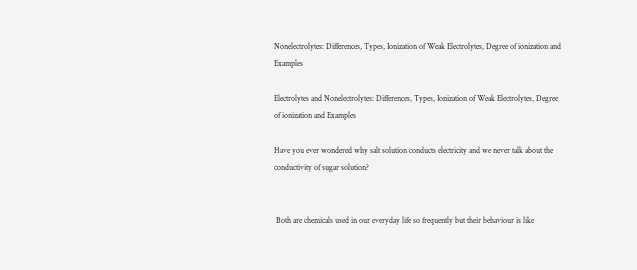Nonelectrolytes: Differences, Types, Ionization of Weak Electrolytes, Degree of ionization and Examples

Electrolytes and Nonelectrolytes: Differences, Types, Ionization of Weak Electrolytes, Degree of ionization and Examples

Have you ever wondered why salt solution conducts electricity and we never talk about the conductivity of sugar solution?


 Both are chemicals used in our everyday life so frequently but their behaviour is like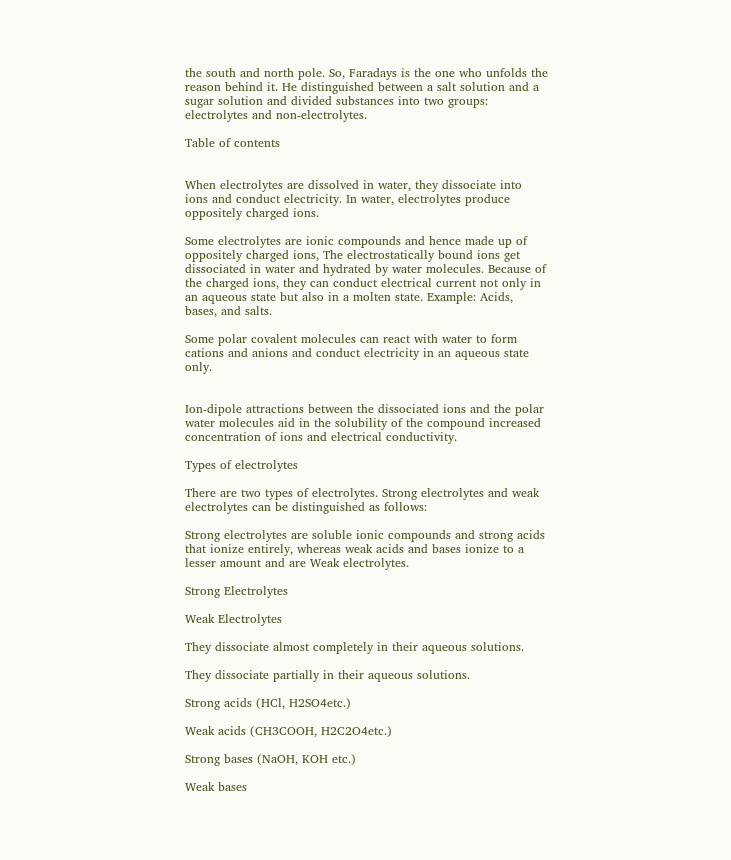the south and north pole. So, Faradays is the one who unfolds the reason behind it. He distinguished between a salt solution and a sugar solution and divided substances into two groups: electrolytes and non-electrolytes.

Table of contents


When electrolytes are dissolved in water, they dissociate into ions and conduct electricity. In water, electrolytes produce oppositely charged ions.

Some electrolytes are ionic compounds and hence made up of oppositely charged ions, The electrostatically bound ions get dissociated in water and hydrated by water molecules. Because of the charged ions, they can conduct electrical current not only in an aqueous state but also in a molten state. Example: Acids, bases, and salts.

Some polar covalent molecules can react with water to form cations and anions and conduct electricity in an aqueous state only.


Ion-dipole attractions between the dissociated ions and the polar water molecules aid in the solubility of the compound increased concentration of ions and electrical conductivity.

Types of electrolytes

There are two types of electrolytes. Strong electrolytes and weak electrolytes can be distinguished as follows:

Strong electrolytes are soluble ionic compounds and strong acids that ionize entirely, whereas weak acids and bases ionize to a lesser amount and are Weak electrolytes.

Strong Electrolytes

Weak Electrolytes

They dissociate almost completely in their aqueous solutions.

They dissociate partially in their aqueous solutions.

Strong acids (HCl, H2SO4etc.)

Weak acids (CH3COOH, H2C2O4etc.)

Strong bases (NaOH, KOH etc.)

Weak bases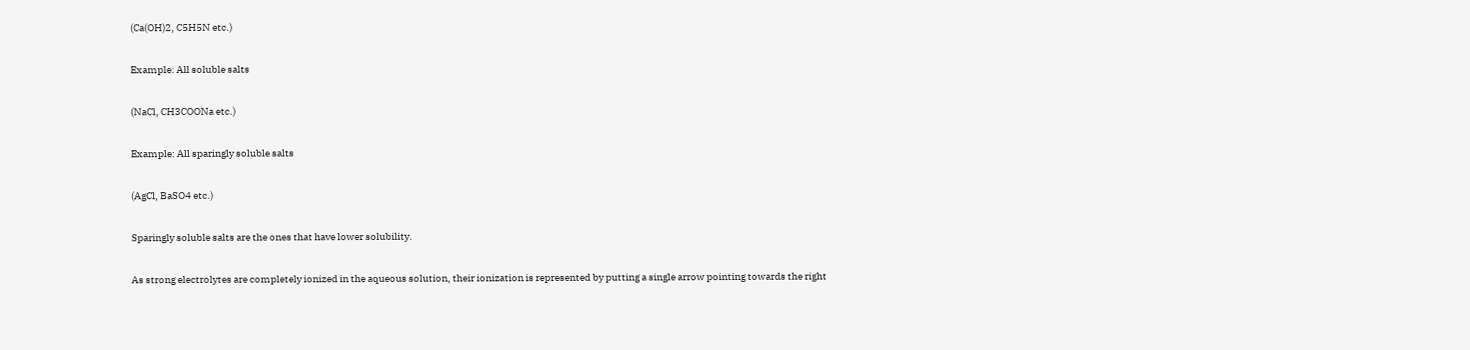(Ca(OH)2, C5H5N etc.)

Example: All soluble salts

(NaCl, CH3COONa etc.)

Example: All sparingly soluble salts

(AgCl, BaSO4 etc.)

Sparingly soluble salts are the ones that have lower solubility.

As strong electrolytes are completely ionized in the aqueous solution, their ionization is represented by putting a single arrow pointing towards the right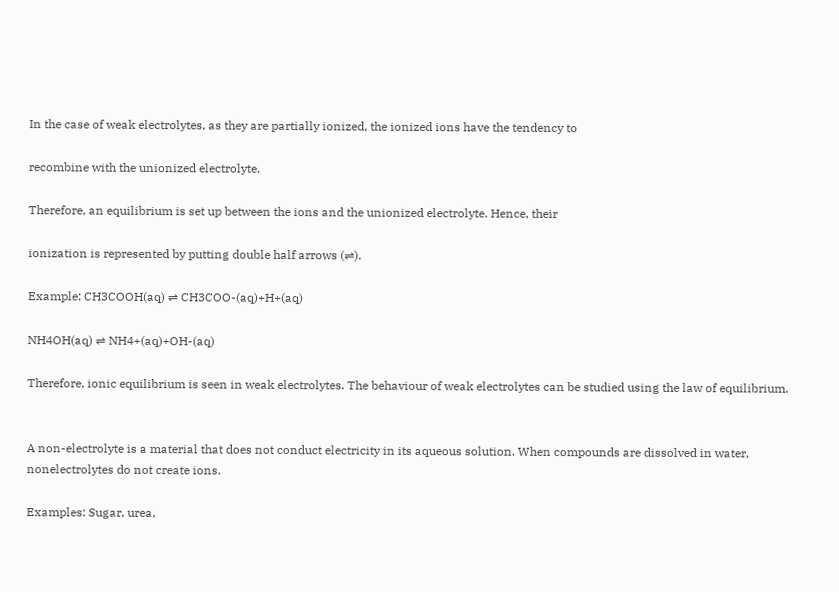In the case of weak electrolytes, as they are partially ionized, the ionized ions have the tendency to

recombine with the unionized electrolyte.

Therefore, an equilibrium is set up between the ions and the unionized electrolyte. Hence, their

ionization is represented by putting double half arrows (⇌).

Example: CH3COOH(aq) ⇌ CH3COO-(aq)+H+(aq)

NH4OH(aq) ⇌ NH4+(aq)+OH-(aq)

Therefore, ionic equilibrium is seen in weak electrolytes. The behaviour of weak electrolytes can be studied using the law of equilibrium.


A non-electrolyte is a material that does not conduct electricity in its aqueous solution. When compounds are dissolved in water, nonelectrolytes do not create ions.

Examples: Sugar, urea,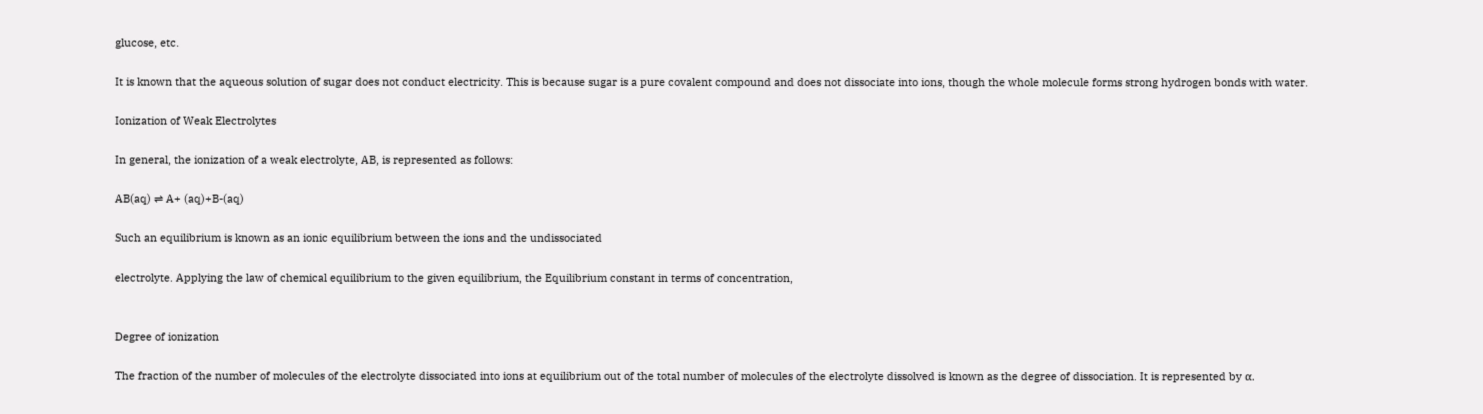glucose, etc.

It is known that the aqueous solution of sugar does not conduct electricity. This is because sugar is a pure covalent compound and does not dissociate into ions, though the whole molecule forms strong hydrogen bonds with water.

Ionization of Weak Electrolytes

In general, the ionization of a weak electrolyte, AB, is represented as follows:

AB(aq) ⇌ A+ (aq)+B-(aq)

Such an equilibrium is known as an ionic equilibrium between the ions and the undissociated

electrolyte. Applying the law of chemical equilibrium to the given equilibrium, the Equilibrium constant in terms of concentration,


Degree of ionization

The fraction of the number of molecules of the electrolyte dissociated into ions at equilibrium out of the total number of molecules of the electrolyte dissolved is known as the degree of dissociation. It is represented by α.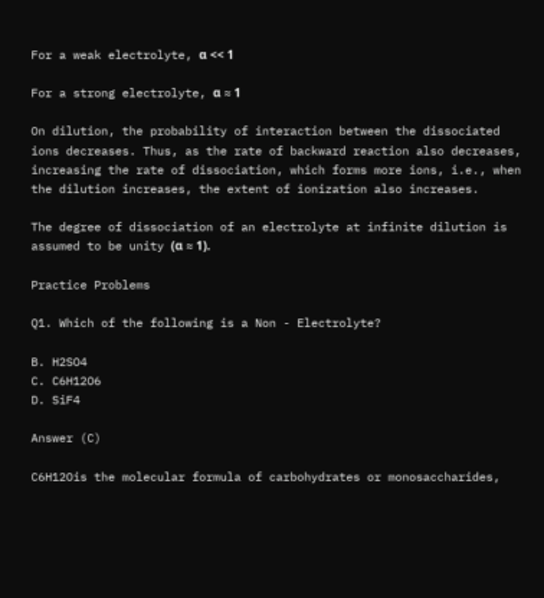For a weak electrolyte, α << 1

For a strong electrolyte, α ≈ 1

On dilution, the probability of interaction between the dissociated ions decreases. Thus, as the rate of backward reaction also decreases, increasing the rate of dissociation, which forms more ions, i.e., when the dilution increases, the extent of ionization also increases.

The degree of dissociation of an electrolyte at infinite dilution is assumed to be unity (α ≈ 1).

Practice Problems

Q1. Which of the following is a Non - Electrolyte?

B. H2SO4
C. C6H12O6
D. SiF4

Answer (C)

C6H12Ois the molecular formula of carbohydrates or monosaccharides,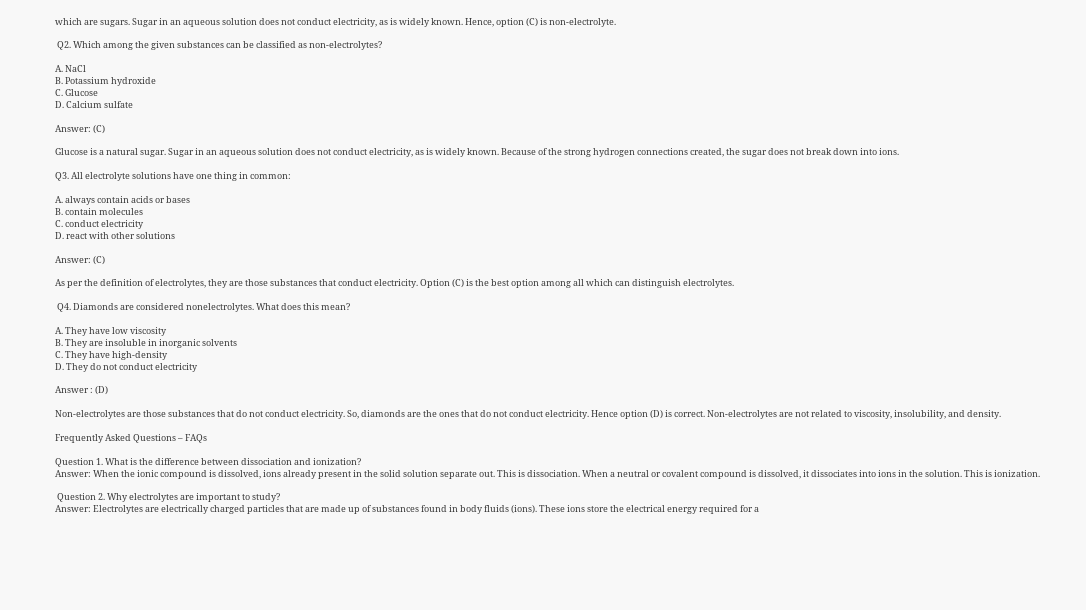which are sugars. Sugar in an aqueous solution does not conduct electricity, as is widely known. Hence, option (C) is non-electrolyte.

 Q2. Which among the given substances can be classified as non-electrolytes?

A. NaCl
B. Potassium hydroxide
C. Glucose
D. Calcium sulfate

Answer: (C)

Glucose is a natural sugar. Sugar in an aqueous solution does not conduct electricity, as is widely known. Because of the strong hydrogen connections created, the sugar does not break down into ions.

Q3. All electrolyte solutions have one thing in common:

A. always contain acids or bases
B. contain molecules
C. conduct electricity
D. react with other solutions

Answer: (C)

As per the definition of electrolytes, they are those substances that conduct electricity. Option (C) is the best option among all which can distinguish electrolytes.

 Q4. Diamonds are considered nonelectrolytes. What does this mean?

A. They have low viscosity
B. They are insoluble in inorganic solvents
C. They have high-density
D. They do not conduct electricity

Answer : (D)

Non-electrolytes are those substances that do not conduct electricity. So, diamonds are the ones that do not conduct electricity. Hence option (D) is correct. Non-electrolytes are not related to viscosity, insolubility, and density.

Frequently Asked Questions – FAQs

Question 1. What is the difference between dissociation and ionization?
Answer: When the ionic compound is dissolved, ions already present in the solid solution separate out. This is dissociation. When a neutral or covalent compound is dissolved, it dissociates into ions in the solution. This is ionization.

 Question 2. Why electrolytes are important to study?
Answer: Electrolytes are electrically charged particles that are made up of substances found in body fluids (ions). These ions store the electrical energy required for a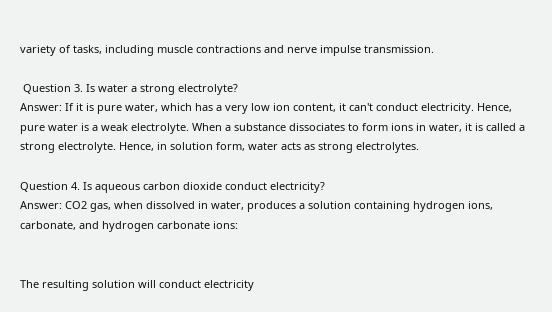variety of tasks, including muscle contractions and nerve impulse transmission.

 Question 3. Is water a strong electrolyte?
Answer: If it is pure water, which has a very low ion content, it can't conduct electricity. Hence, pure water is a weak electrolyte. When a substance dissociates to form ions in water, it is called a strong electrolyte. Hence, in solution form, water acts as strong electrolytes.

Question 4. Is aqueous carbon dioxide conduct electricity?
Answer: CO2 gas, when dissolved in water, produces a solution containing hydrogen ions, carbonate, and hydrogen carbonate ions:


The resulting solution will conduct electricity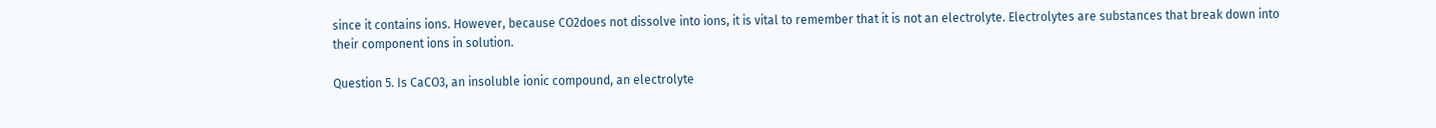since it contains ions. However, because CO2does not dissolve into ions, it is vital to remember that it is not an electrolyte. Electrolytes are substances that break down into their component ions in solution.

Question 5. Is CaCO3, an insoluble ionic compound, an electrolyte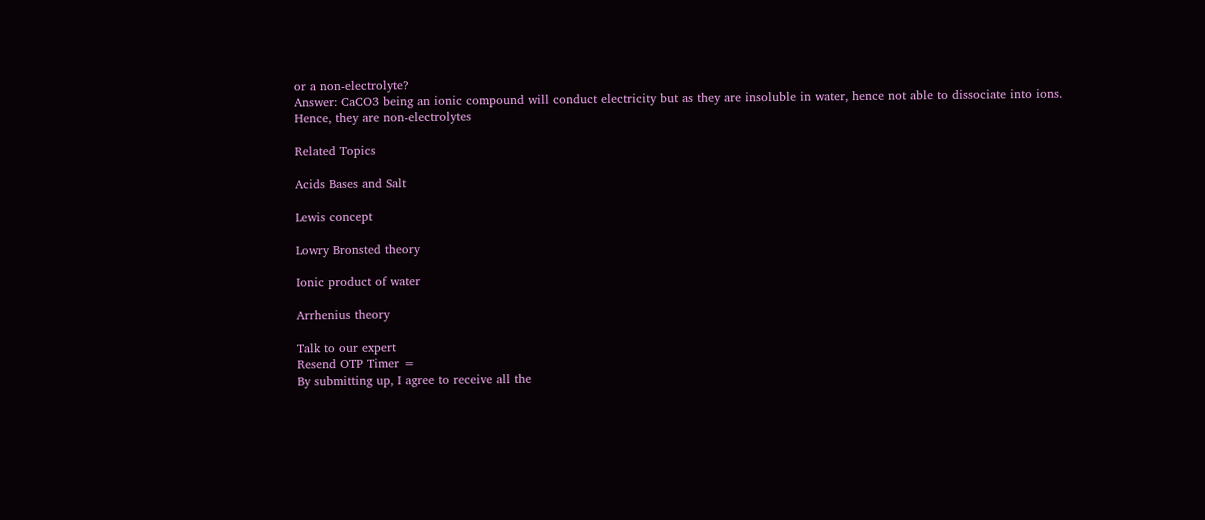or a non-electrolyte?
Answer: CaCO3 being an ionic compound will conduct electricity but as they are insoluble in water, hence not able to dissociate into ions. Hence, they are non-electrolytes

Related Topics

Acids Bases and Salt

Lewis concept

Lowry Bronsted theory

Ionic product of water

Arrhenius theory

Talk to our expert
Resend OTP Timer =
By submitting up, I agree to receive all the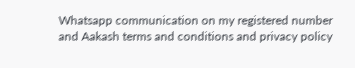Whatsapp communication on my registered number and Aakash terms and conditions and privacy policy